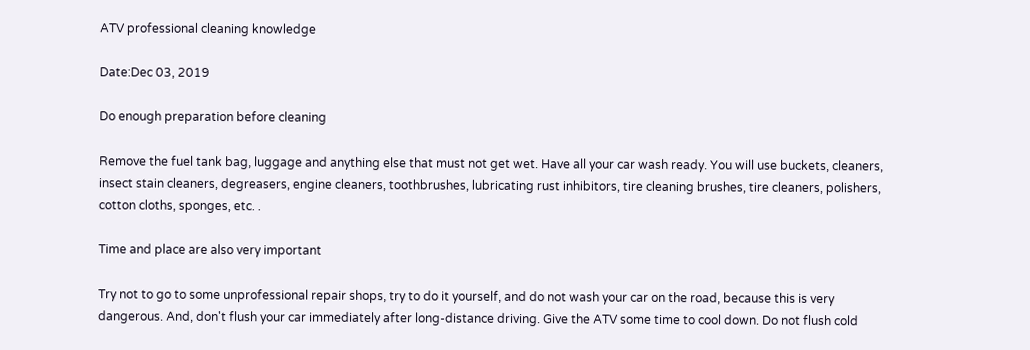ATV professional cleaning knowledge

Date:Dec 03, 2019

Do enough preparation before cleaning

Remove the fuel tank bag, luggage and anything else that must not get wet. Have all your car wash ready. You will use buckets, cleaners, insect stain cleaners, degreasers, engine cleaners, toothbrushes, lubricating rust inhibitors, tire cleaning brushes, tire cleaners, polishers, cotton cloths, sponges, etc. .

Time and place are also very important

Try not to go to some unprofessional repair shops, try to do it yourself, and do not wash your car on the road, because this is very dangerous. And, don't flush your car immediately after long-distance driving. Give the ATV some time to cool down. Do not flush cold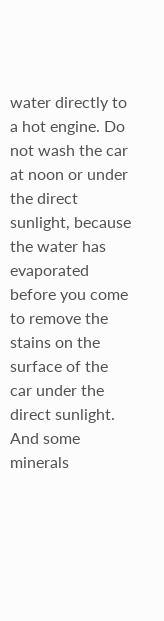water directly to a hot engine. Do not wash the car at noon or under the direct sunlight, because the water has evaporated before you come to remove the stains on the surface of the car under the direct sunlight. And some minerals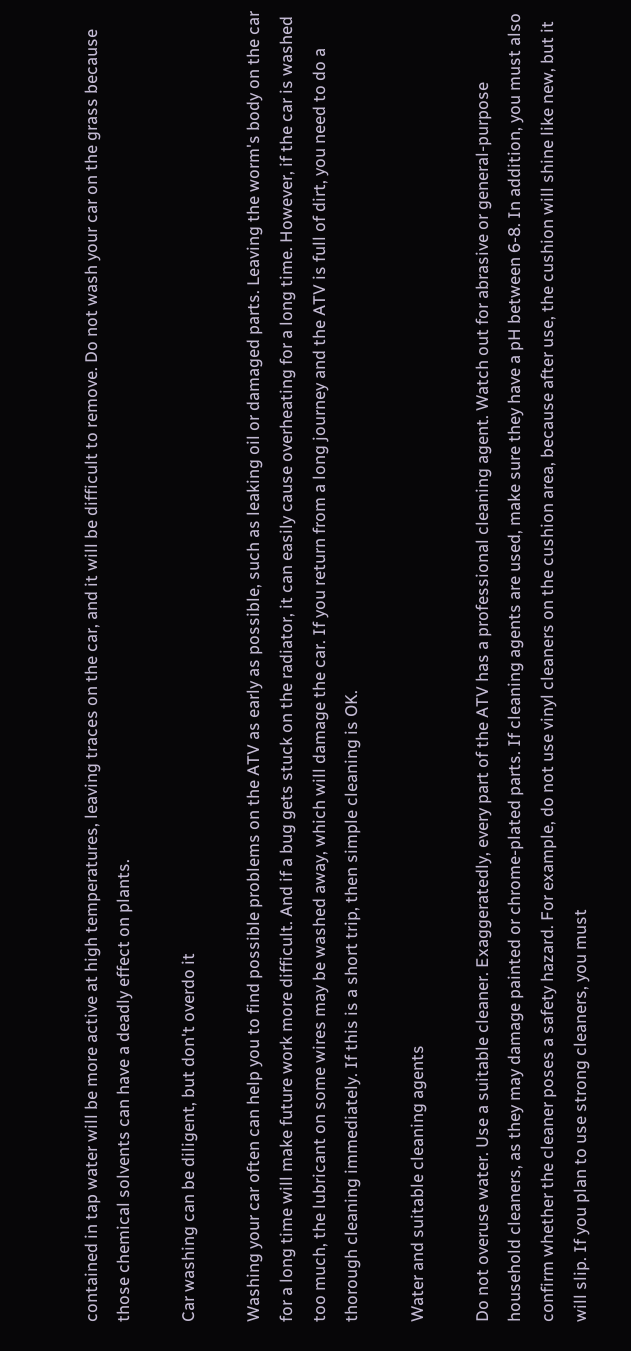contained in tap water will be more active at high temperatures, leaving traces on the car, and it will be difficult to remove. Do not wash your car on the grass because those chemical solvents can have a deadly effect on plants.

Car washing can be diligent, but don't overdo it

Washing your car often can help you to find possible problems on the ATV as early as possible, such as leaking oil or damaged parts. Leaving the worm's body on the car for a long time will make future work more difficult. And if a bug gets stuck on the radiator, it can easily cause overheating for a long time. However, if the car is washed too much, the lubricant on some wires may be washed away, which will damage the car. If you return from a long journey and the ATV is full of dirt, you need to do a thorough cleaning immediately. If this is a short trip, then simple cleaning is OK.

Water and suitable cleaning agents

Do not overuse water. Use a suitable cleaner. Exaggeratedly, every part of the ATV has a professional cleaning agent. Watch out for abrasive or general-purpose household cleaners, as they may damage painted or chrome-plated parts. If cleaning agents are used, make sure they have a pH between 6-8. In addition, you must also confirm whether the cleaner poses a safety hazard. For example, do not use vinyl cleaners on the cushion area, because after use, the cushion will shine like new, but it will slip. If you plan to use strong cleaners, you must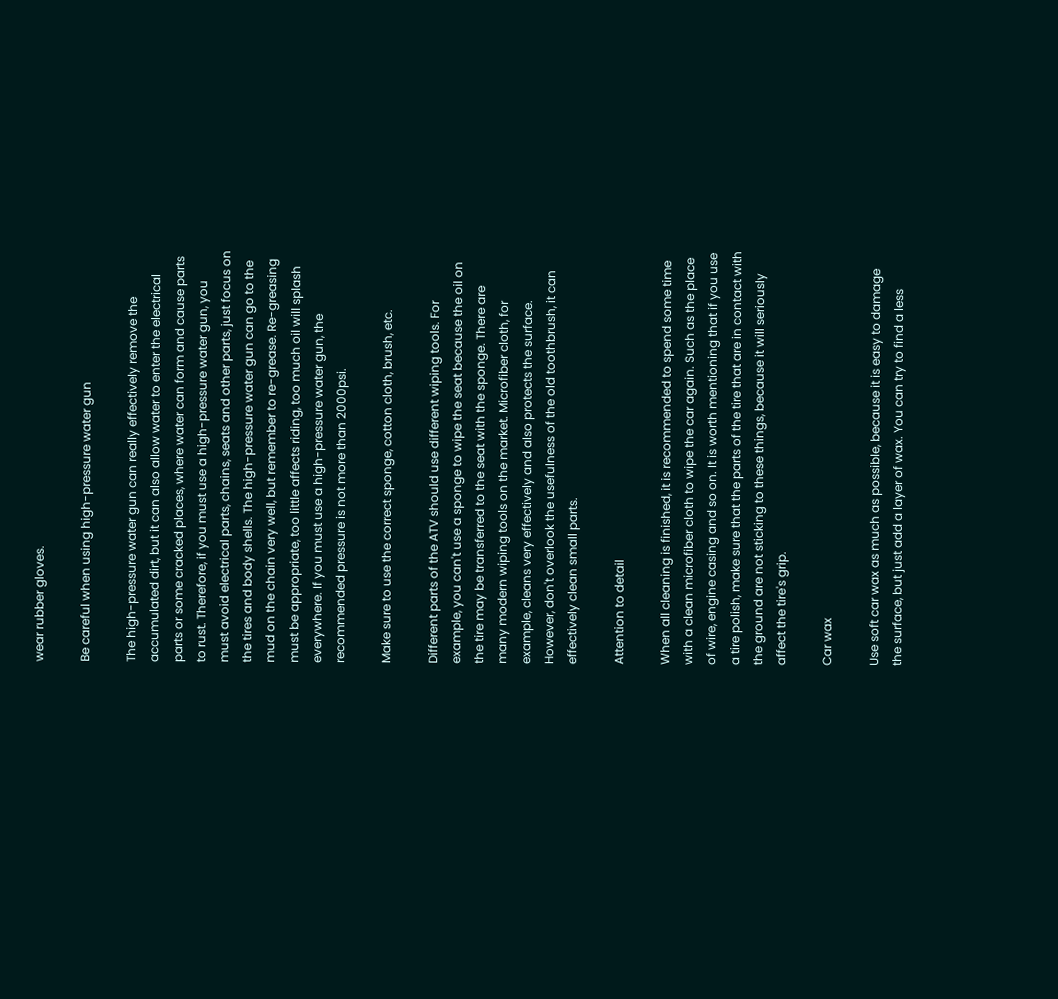wear rubber gloves.

Be careful when using high-pressure water gun

The high-pressure water gun can really effectively remove the accumulated dirt, but it can also allow water to enter the electrical parts or some cracked places, where water can form and cause parts to rust. Therefore, if you must use a high-pressure water gun, you must avoid electrical parts, chains, seats and other parts, just focus on the tires and body shells. The high-pressure water gun can go to the mud on the chain very well, but remember to re-grease. Re-greasing must be appropriate, too little affects riding, too much oil will splash everywhere. If you must use a high-pressure water gun, the recommended pressure is not more than 2000psi.

Make sure to use the correct sponge, cotton cloth, brush, etc.

Different parts of the ATV should use different wiping tools. For example, you can't use a sponge to wipe the seat because the oil on the tire may be transferred to the seat with the sponge. There are many modern wiping tools on the market. Microfiber cloth, for example, cleans very effectively and also protects the surface. However, don't overlook the usefulness of the old toothbrush, it can effectively clean small parts.

Attention to detail

When all cleaning is finished, it is recommended to spend some time with a clean microfiber cloth to wipe the car again. Such as the place of wire, engine casing and so on. It is worth mentioning that if you use a tire polish, make sure that the parts of the tire that are in contact with the ground are not sticking to these things, because it will seriously affect the tire's grip.

Car wax

Use soft car wax as much as possible, because it is easy to damage the surface, but just add a layer of wax. You can try to find a less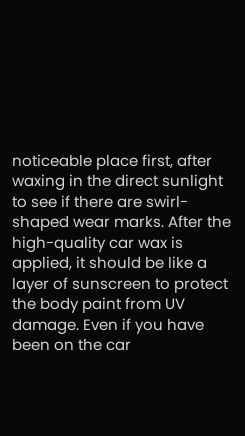noticeable place first, after waxing in the direct sunlight to see if there are swirl-shaped wear marks. After the high-quality car wax is applied, it should be like a layer of sunscreen to protect the body paint from UV damage. Even if you have been on the car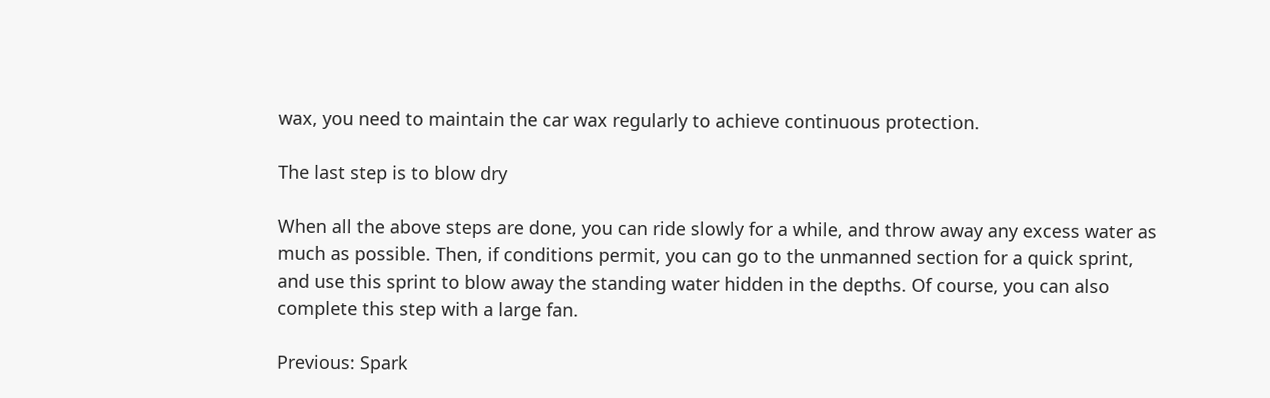wax, you need to maintain the car wax regularly to achieve continuous protection.

The last step is to blow dry

When all the above steps are done, you can ride slowly for a while, and throw away any excess water as much as possible. Then, if conditions permit, you can go to the unmanned section for a quick sprint, and use this sprint to blow away the standing water hidden in the depths. Of course, you can also complete this step with a large fan.

Previous: Spark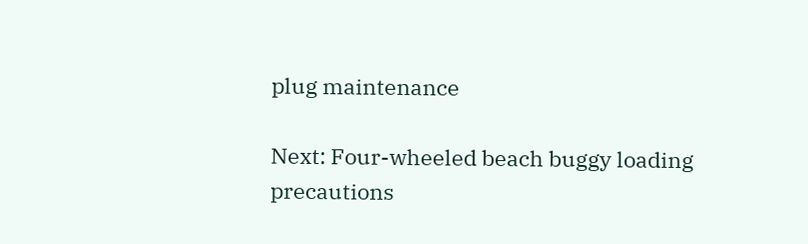plug maintenance

Next: Four-wheeled beach buggy loading precautions